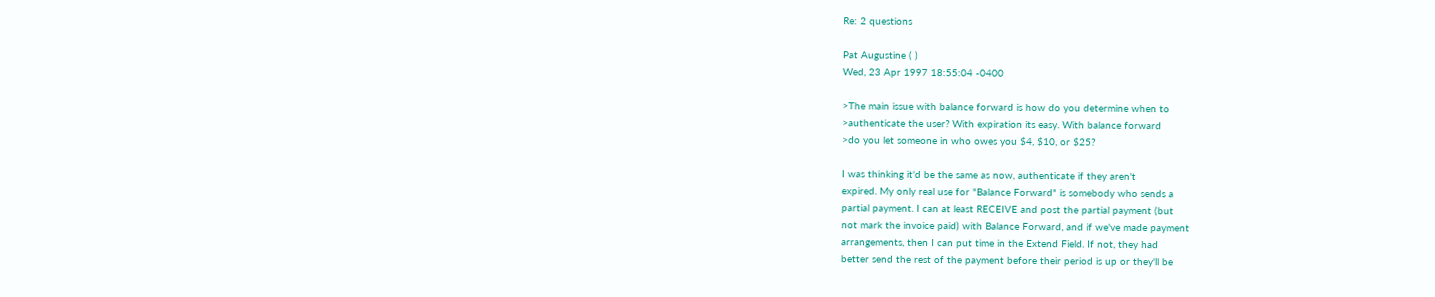Re: 2 questions

Pat Augustine ( )
Wed, 23 Apr 1997 18:55:04 -0400

>The main issue with balance forward is how do you determine when to
>authenticate the user? With expiration its easy. With balance forward
>do you let someone in who owes you $4, $10, or $25?

I was thinking it'd be the same as now, authenticate if they aren't
expired. My only real use for "Balance Forward" is somebody who sends a
partial payment. I can at least RECEIVE and post the partial payment (but
not mark the invoice paid) with Balance Forward, and if we've made payment
arrangements, then I can put time in the Extend Field. If not, they had
better send the rest of the payment before their period is up or they'll be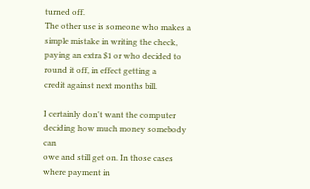turned off.
The other use is someone who makes a simple mistake in writing the check,
paying an extra $1 or who decided to round it off, in effect getting a
credit against next months bill.

I certainly don't want the computer deciding how much money somebody can
owe and still get on. In those cases where payment in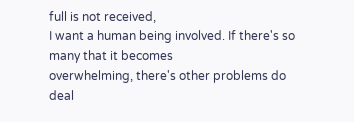full is not received,
I want a human being involved. If there's so many that it becomes
overwhelming, there's other problems do deal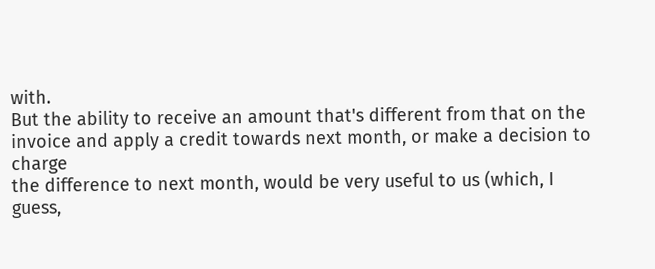with.
But the ability to receive an amount that's different from that on the
invoice and apply a credit towards next month, or make a decision to charge
the difference to next month, would be very useful to us (which, I guess,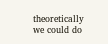theoretically we could do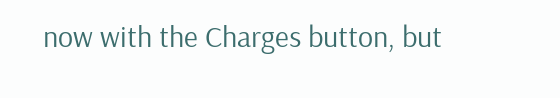now with the Charges button, but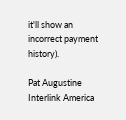it'll show an
incorrect payment history).

Pat Augustine
Interlink America